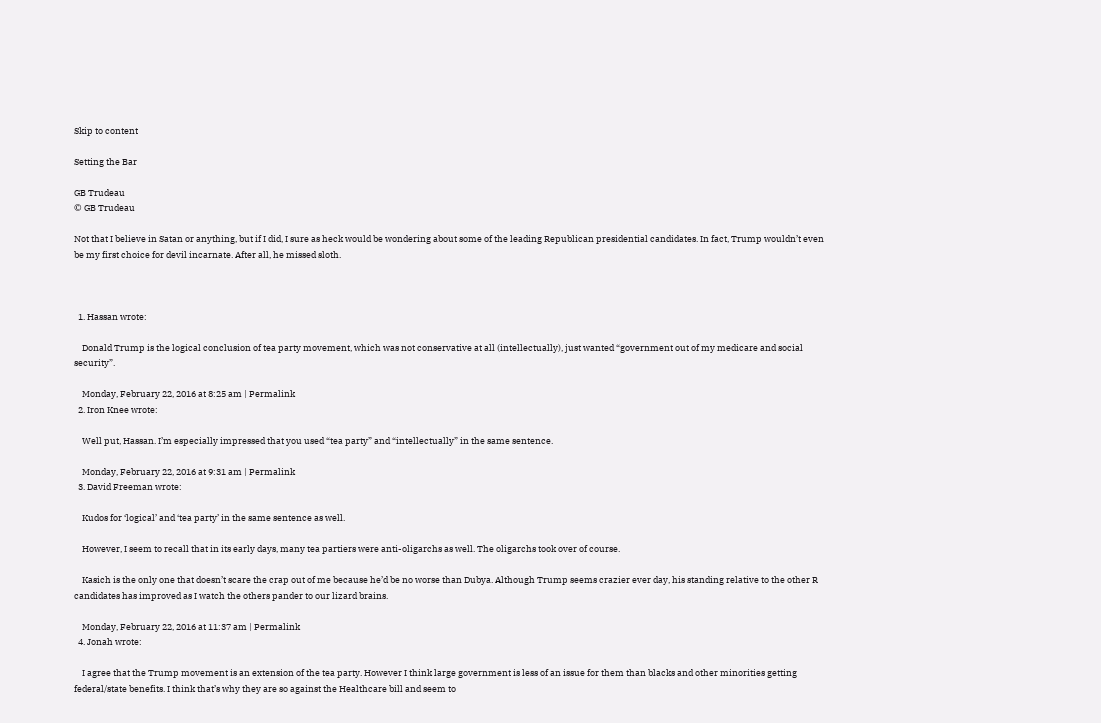Skip to content

Setting the Bar

GB Trudeau
© GB Trudeau

Not that I believe in Satan or anything, but if I did, I sure as heck would be wondering about some of the leading Republican presidential candidates. In fact, Trump wouldn’t even be my first choice for devil incarnate. After all, he missed sloth.



  1. Hassan wrote:

    Donald Trump is the logical conclusion of tea party movement, which was not conservative at all (intellectually), just wanted “government out of my medicare and social security”.

    Monday, February 22, 2016 at 8:25 am | Permalink
  2. Iron Knee wrote:

    Well put, Hassan. I’m especially impressed that you used “tea party” and “intellectually” in the same sentence.

    Monday, February 22, 2016 at 9:31 am | Permalink
  3. David Freeman wrote:

    Kudos for ‘logical’ and ‘tea party’ in the same sentence as well.

    However, I seem to recall that in its early days, many tea partiers were anti-oligarchs as well. The oligarchs took over of course.

    Kasich is the only one that doesn’t scare the crap out of me because he’d be no worse than Dubya. Although Trump seems crazier ever day, his standing relative to the other R candidates has improved as I watch the others pander to our lizard brains.

    Monday, February 22, 2016 at 11:37 am | Permalink
  4. Jonah wrote:

    I agree that the Trump movement is an extension of the tea party. However I think large government is less of an issue for them than blacks and other minorities getting federal/state benefits. I think that’s why they are so against the Healthcare bill and seem to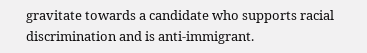gravitate towards a candidate who supports racial discrimination and is anti-immigrant.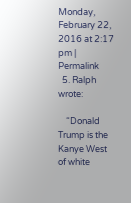Monday, February 22, 2016 at 2:17 pm | Permalink
  5. Ralph wrote:

    “Donald Trump is the Kanye West of white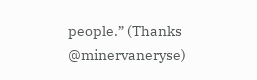people.” (Thanks @minervaneryse)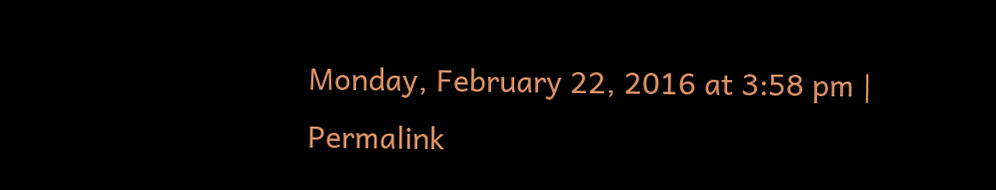Monday, February 22, 2016 at 3:58 pm | Permalink